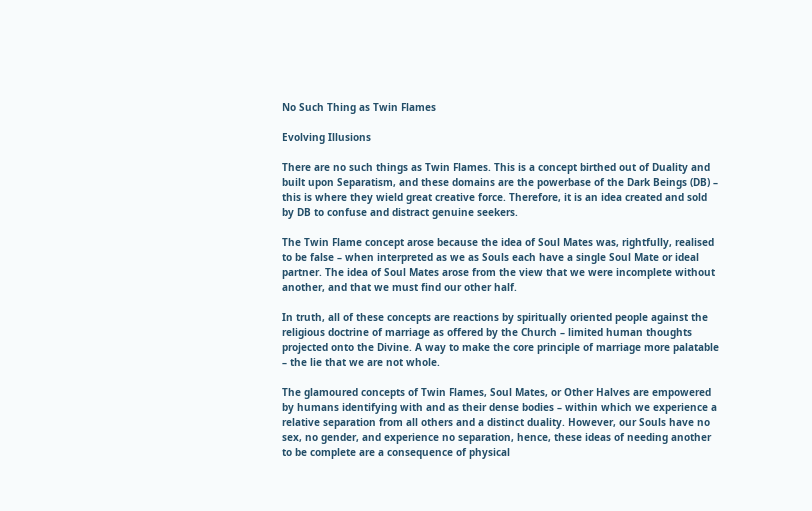No Such Thing as Twin Flames

Evolving Illusions

There are no such things as Twin Flames. This is a concept birthed out of Duality and built upon Separatism, and these domains are the powerbase of the Dark Beings (DB) – this is where they wield great creative force. Therefore, it is an idea created and sold by DB to confuse and distract genuine seekers.

The Twin Flame concept arose because the idea of Soul Mates was, rightfully, realised to be false – when interpreted as we as Souls each have a single Soul Mate or ideal partner. The idea of Soul Mates arose from the view that we were incomplete without another, and that we must find our other half.

In truth, all of these concepts are reactions by spiritually oriented people against the religious doctrine of marriage as offered by the Church – limited human thoughts projected onto the Divine. A way to make the core principle of marriage more palatable – the lie that we are not whole.

The glamoured concepts of Twin Flames, Soul Mates, or Other Halves are empowered by humans identifying with and as their dense bodies – within which we experience a relative separation from all others and a distinct duality. However, our Souls have no sex, no gender, and experience no separation, hence, these ideas of needing another to be complete are a consequence of physical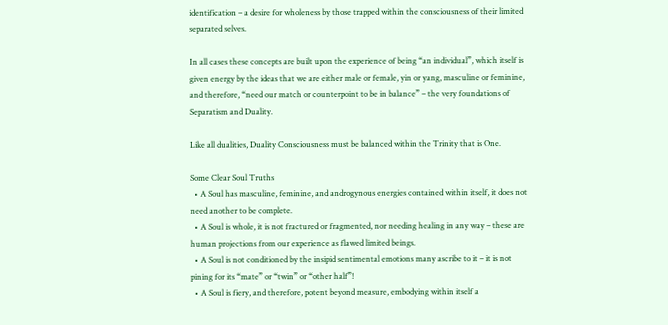identification – a desire for wholeness by those trapped within the consciousness of their limited separated selves.

In all cases these concepts are built upon the experience of being “an individual”, which itself is given energy by the ideas that we are either male or female, yin or yang, masculine or feminine, and therefore, “need our match or counterpoint to be in balance” – the very foundations of Separatism and Duality.

Like all dualities, Duality Consciousness must be balanced within the Trinity that is One.

Some Clear Soul Truths
  • A Soul has masculine, feminine, and androgynous energies contained within itself, it does not need another to be complete.
  • A Soul is whole, it is not fractured or fragmented, nor needing healing in any way – these are human projections from our experience as flawed limited beings.
  • A Soul is not conditioned by the insipid sentimental emotions many ascribe to it – it is not pining for its “mate” or “twin” or “other half”!
  • A Soul is fiery, and therefore, potent beyond measure, embodying within itself a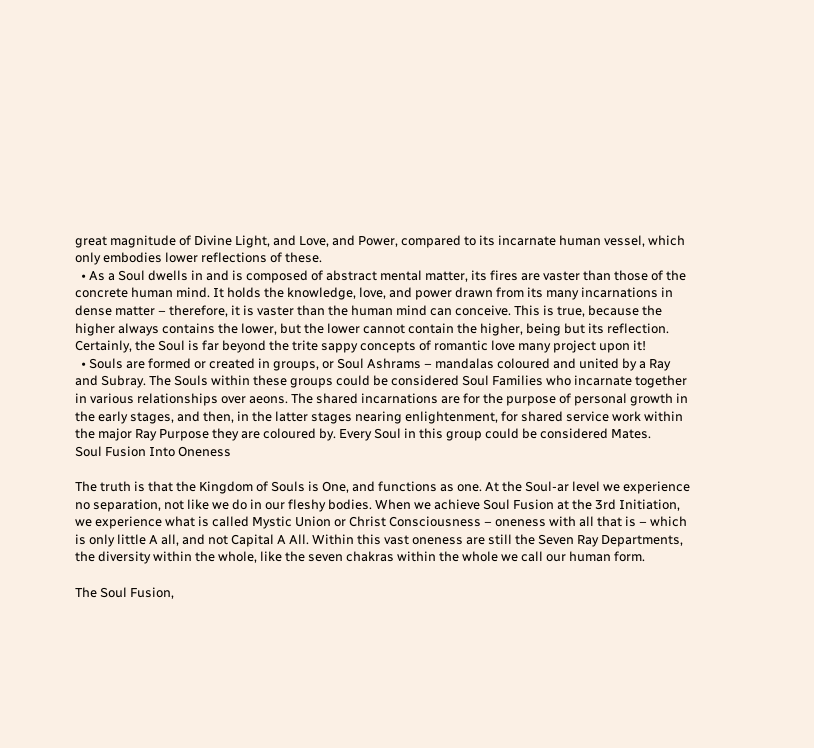great magnitude of Divine Light, and Love, and Power, compared to its incarnate human vessel, which only embodies lower reflections of these.
  • As a Soul dwells in and is composed of abstract mental matter, its fires are vaster than those of the concrete human mind. It holds the knowledge, love, and power drawn from its many incarnations in dense matter – therefore, it is vaster than the human mind can conceive. This is true, because the higher always contains the lower, but the lower cannot contain the higher, being but its reflection. Certainly, the Soul is far beyond the trite sappy concepts of romantic love many project upon it!
  • Souls are formed or created in groups, or Soul Ashrams – mandalas coloured and united by a Ray and Subray. The Souls within these groups could be considered Soul Families who incarnate together in various relationships over aeons. The shared incarnations are for the purpose of personal growth in the early stages, and then, in the latter stages nearing enlightenment, for shared service work within the major Ray Purpose they are coloured by. Every Soul in this group could be considered Mates.
Soul Fusion Into Oneness

The truth is that the Kingdom of Souls is One, and functions as one. At the Soul-ar level we experience no separation, not like we do in our fleshy bodies. When we achieve Soul Fusion at the 3rd Initiation, we experience what is called Mystic Union or Christ Consciousness – oneness with all that is – which is only little A all, and not Capital A All. Within this vast oneness are still the Seven Ray Departments, the diversity within the whole, like the seven chakras within the whole we call our human form.

The Soul Fusion,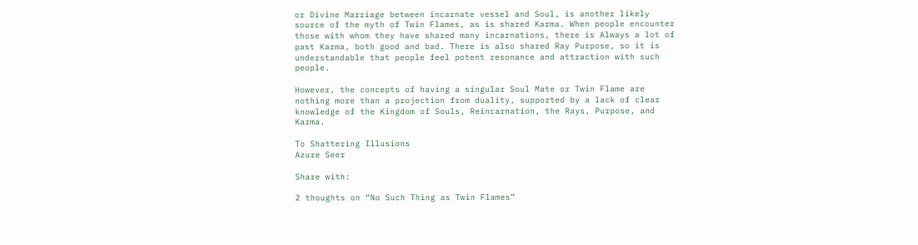or Divine Marriage between incarnate vessel and Soul, is another likely source of the myth of Twin Flames, as is shared Karma. When people encounter those with whom they have shared many incarnations, there is Always a lot of past Karma, both good and bad. There is also shared Ray Purpose, so it is understandable that people feel potent resonance and attraction with such people.

However, the concepts of having a singular Soul Mate or Twin Flame are nothing more than a projection from duality, supported by a lack of clear knowledge of the Kingdom of Souls, Reincarnation, the Rays, Purpose, and Karma.

To Shattering Illusions
Azure Seer

Share with:

2 thoughts on “No Such Thing as Twin Flames”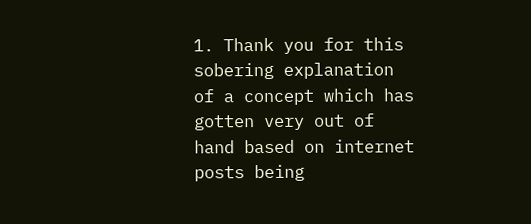1. Thank you for this sobering explanation of a concept which has gotten very out of hand based on internet posts being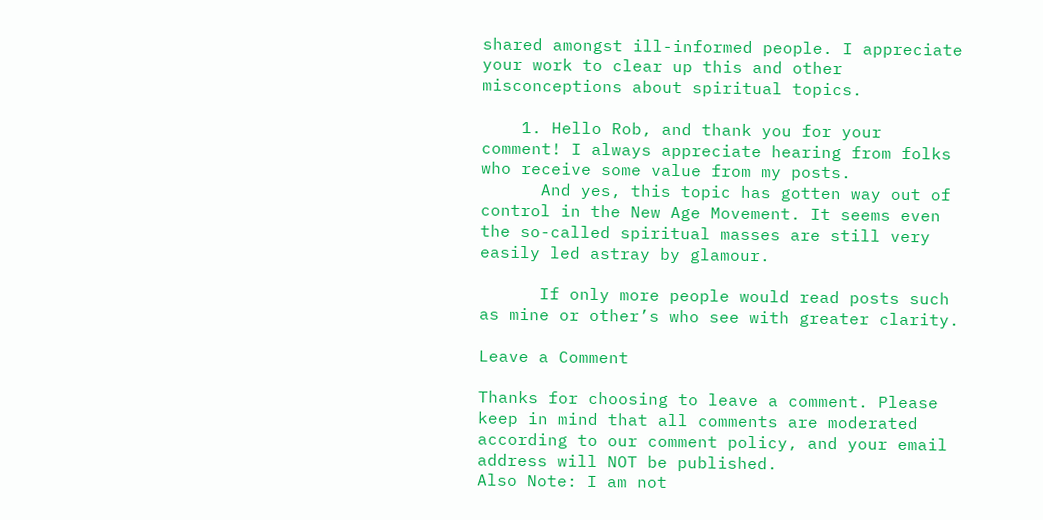shared amongst ill-informed people. I appreciate your work to clear up this and other misconceptions about spiritual topics.

    1. Hello Rob, and thank you for your comment! I always appreciate hearing from folks who receive some value from my posts.
      And yes, this topic has gotten way out of control in the New Age Movement. It seems even the so-called spiritual masses are still very easily led astray by glamour.

      If only more people would read posts such as mine or other’s who see with greater clarity.

Leave a Comment

Thanks for choosing to leave a comment. Please keep in mind that all comments are moderated according to our comment policy, and your email address will NOT be published.
Also Note: I am not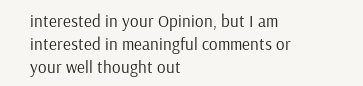interested in your Opinion, but I am interested in meaningful comments or your well thought out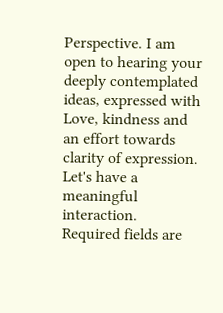Perspective. I am open to hearing your deeply contemplated ideas, expressed with Love, kindness and an effort towards clarity of expression. Let's have a meaningful interaction.
Required fields are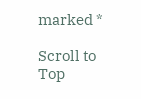marked *

Scroll to Top